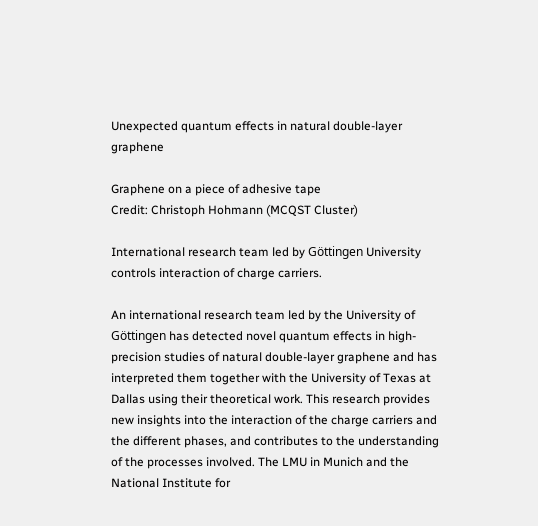Unexpected quantum effects in natural double-layer graphene

Graphene on a piece of adhesive tape
Credit: Christoph Hohmann (MCQST Cluster)

International research team led by Göttingen University controls interaction of charge carriers.

An international research team led by the University of Göttingen has detected novel quantum effects in high-precision studies of natural double-layer graphene and has interpreted them together with the University of Texas at Dallas using their theoretical work. This research provides new insights into the interaction of the charge carriers and the different phases, and contributes to the understanding of the processes involved. The LMU in Munich and the National Institute for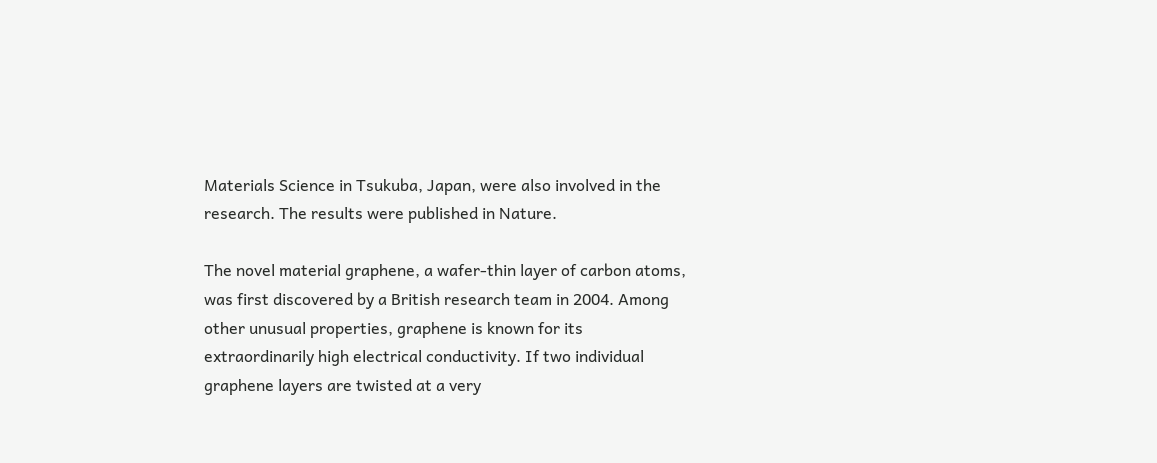Materials Science in Tsukuba, Japan, were also involved in the research. The results were published in Nature.

The novel material graphene, a wafer-thin layer of carbon atoms, was first discovered by a British research team in 2004. Among other unusual properties, graphene is known for its extraordinarily high electrical conductivity. If two individual graphene layers are twisted at a very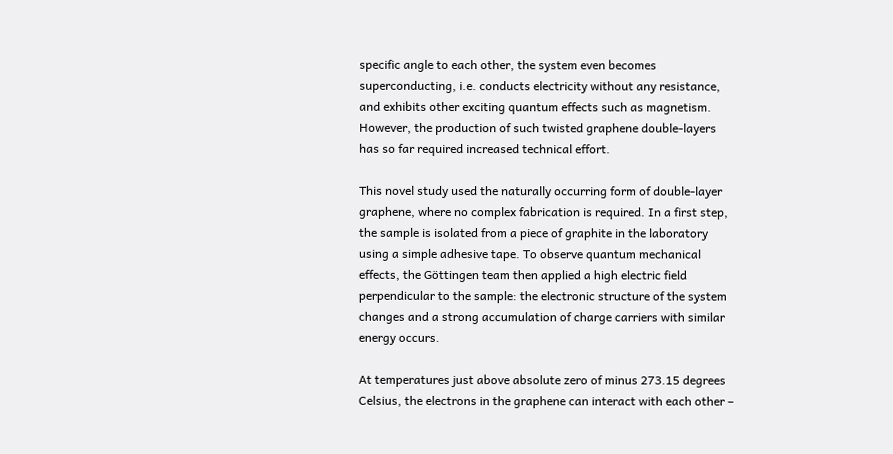specific angle to each other, the system even becomes superconducting, i.e. conducts electricity without any resistance, and exhibits other exciting quantum effects such as magnetism. However, the production of such twisted graphene double-layers has so far required increased technical effort.

This novel study used the naturally occurring form of double-layer graphene, where no complex fabrication is required. In a first step, the sample is isolated from a piece of graphite in the laboratory using a simple adhesive tape. To observe quantum mechanical effects, the Göttingen team then applied a high electric field perpendicular to the sample: the electronic structure of the system changes and a strong accumulation of charge carriers with similar energy occurs.

At temperatures just above absolute zero of minus 273.15 degrees Celsius, the electrons in the graphene can interact with each other –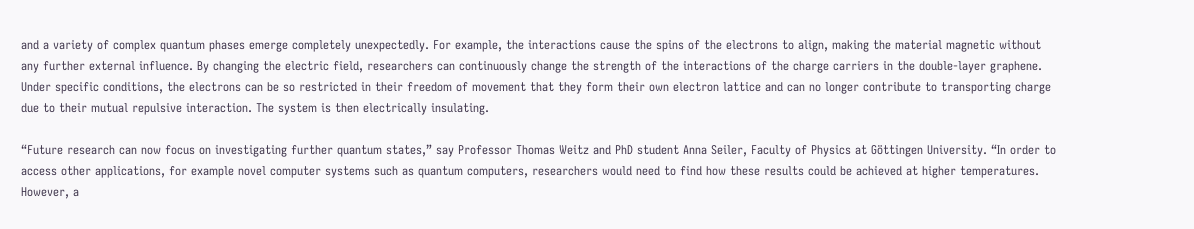and a variety of complex quantum phases emerge completely unexpectedly. For example, the interactions cause the spins of the electrons to align, making the material magnetic without any further external influence. By changing the electric field, researchers can continuously change the strength of the interactions of the charge carriers in the double-layer graphene. Under specific conditions, the electrons can be so restricted in their freedom of movement that they form their own electron lattice and can no longer contribute to transporting charge due to their mutual repulsive interaction. The system is then electrically insulating.

“Future research can now focus on investigating further quantum states,” say Professor Thomas Weitz and PhD student Anna Seiler, Faculty of Physics at Göttingen University. “In order to access other applications, for example novel computer systems such as quantum computers, researchers would need to find how these results could be achieved at higher temperatures. However, a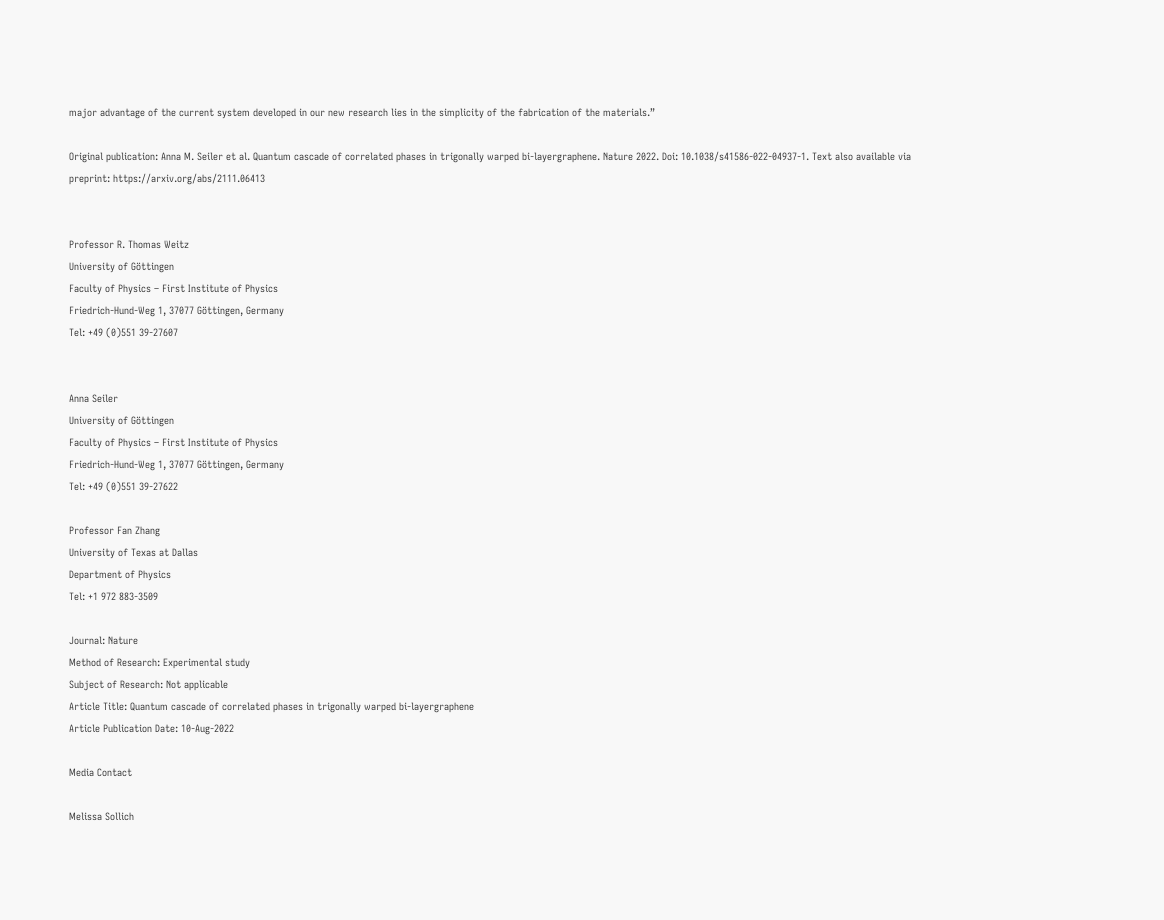major advantage of the current system developed in our new research lies in the simplicity of the fabrication of the materials.”

Original publication: Anna M. Seiler et al. Quantum cascade of correlated phases in trigonally warped bi-layergraphene. Nature 2022. Doi: 10.1038/s41586-022-04937-1. Text also available via preprint: https://arxiv.org/abs/2111.06413


Professor R. Thomas Weitz
University of Göttingen
Faculty of Physics – First Institute of Physics
Friedrich-Hund-Weg 1, 37077 Göttingen, Germany
Tel: +49 (0)551 39-27607


Anna Seiler
University of Göttingen
Faculty of Physics – First Institute of Physics
Friedrich-Hund-Weg 1, 37077 Göttingen, Germany
Tel: +49 (0)551 39-27622

Professor Fan Zhang
University of Texas at Dallas
Department of Physics
Tel: +1 972 883-3509

Journal: Nature
Method of Research: Experimental study
Subject of Research: Not applicable
Article Title: Quantum cascade of correlated phases in trigonally warped bi-layergraphene
Article Publication Date: 10-Aug-2022

Media Contact

Melissa Sollich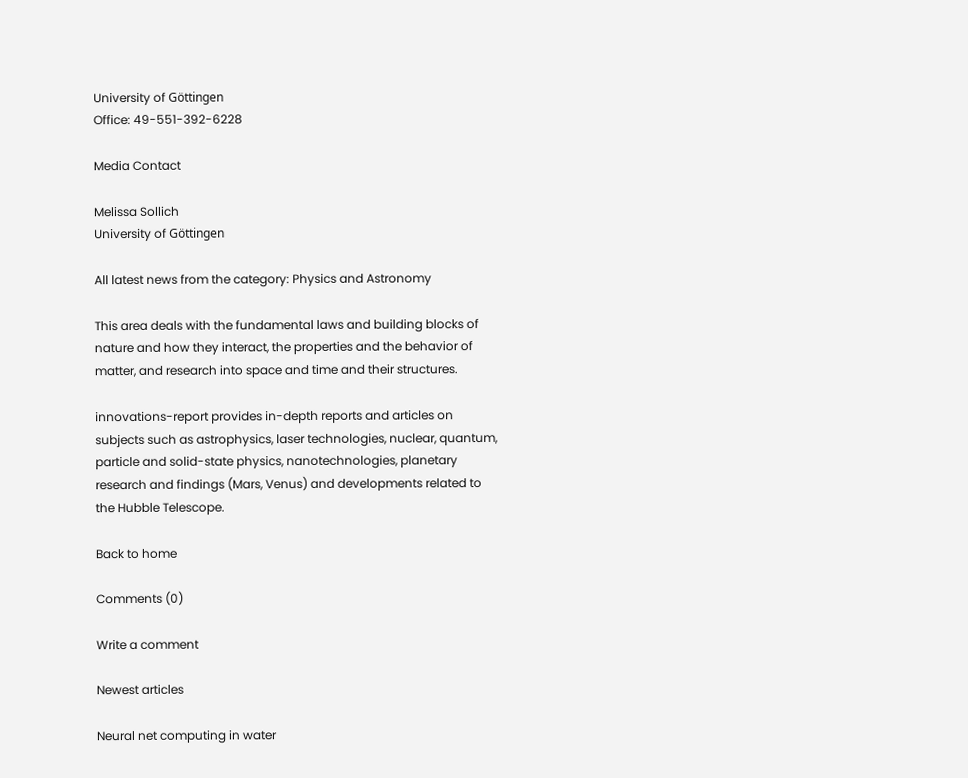University of Göttingen
Office: 49-551-392-6228

Media Contact

Melissa Sollich
University of Göttingen

All latest news from the category: Physics and Astronomy

This area deals with the fundamental laws and building blocks of nature and how they interact, the properties and the behavior of matter, and research into space and time and their structures.

innovations-report provides in-depth reports and articles on subjects such as astrophysics, laser technologies, nuclear, quantum, particle and solid-state physics, nanotechnologies, planetary research and findings (Mars, Venus) and developments related to the Hubble Telescope.

Back to home

Comments (0)

Write a comment

Newest articles

Neural net computing in water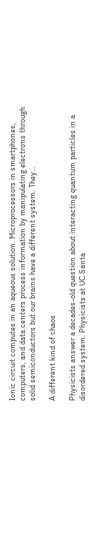Ionic circuit computes in an aqueous solution. Microprocessors in smartphones, computers, and data centers process information by manipulating electrons through solid semiconductors but our brains have a different system. They…

A different kind of chaos

Physicists answer a decades-old question about interacting quantum particles in a disordered system. Physicists at UC Santa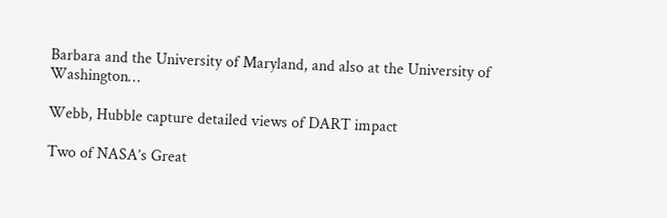Barbara and the University of Maryland, and also at the University of Washington…

Webb, Hubble capture detailed views of DART impact

Two of NASA’s Great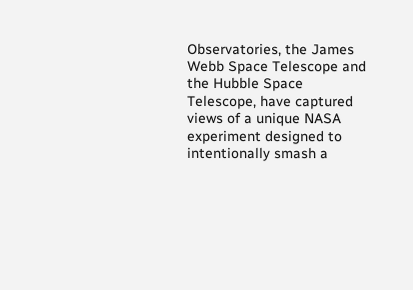Observatories, the James Webb Space Telescope and the Hubble Space Telescope, have captured views of a unique NASA experiment designed to intentionally smash a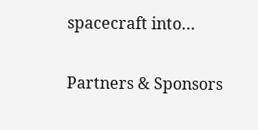spacecraft into…

Partners & Sponsors